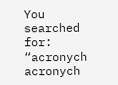You searched for: “acronych
acronych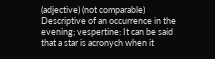(adjective) (not comparable)
Descriptive of an occurrence in the evening; vespertine: It can be said that a star is acronych when it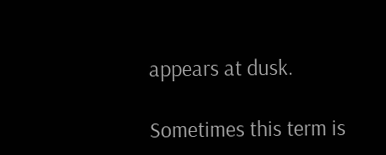appears at dusk.

Sometimes this term is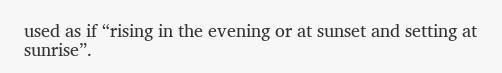used as if “rising in the evening or at sunset and setting at sunrise”.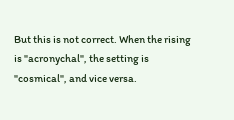But this is not correct. When the rising is "acronychal", the setting is "cosmical", and vice versa.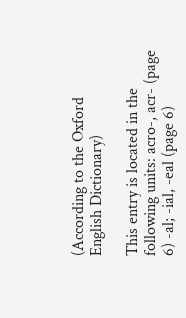(According to the Oxford English Dictionary)

This entry is located in the following units: acro-, acr- (page 6) -al; -ial, -eal (page 6)